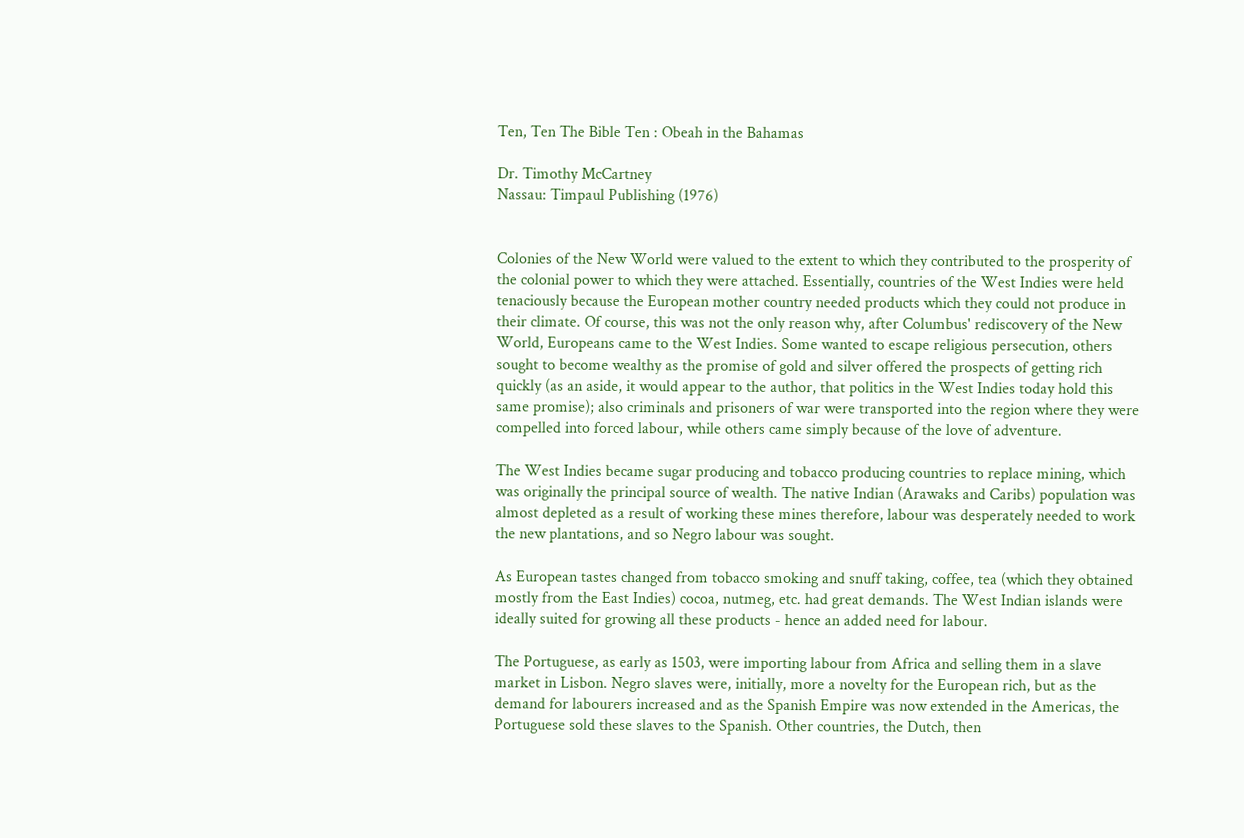Ten, Ten The Bible Ten : Obeah in the Bahamas

Dr. Timothy McCartney
Nassau: Timpaul Publishing (1976)


Colonies of the New World were valued to the extent to which they contributed to the prosperity of the colonial power to which they were attached. Essentially, countries of the West Indies were held tenaciously because the European mother country needed products which they could not produce in their climate. Of course, this was not the only reason why, after Columbus' rediscovery of the New World, Europeans came to the West Indies. Some wanted to escape religious persecution, others sought to become wealthy as the promise of gold and silver offered the prospects of getting rich quickly (as an aside, it would appear to the author, that politics in the West Indies today hold this same promise); also criminals and prisoners of war were transported into the region where they were compelled into forced labour, while others came simply because of the love of adventure.

The West Indies became sugar producing and tobacco producing countries to replace mining, which was originally the principal source of wealth. The native Indian (Arawaks and Caribs) population was almost depleted as a result of working these mines therefore, labour was desperately needed to work the new plantations, and so Negro labour was sought.

As European tastes changed from tobacco smoking and snuff taking, coffee, tea (which they obtained mostly from the East Indies) cocoa, nutmeg, etc. had great demands. The West Indian islands were ideally suited for growing all these products - hence an added need for labour.

The Portuguese, as early as 1503, were importing labour from Africa and selling them in a slave market in Lisbon. Negro slaves were, initially, more a novelty for the European rich, but as the demand for labourers increased and as the Spanish Empire was now extended in the Americas, the Portuguese sold these slaves to the Spanish. Other countries, the Dutch, then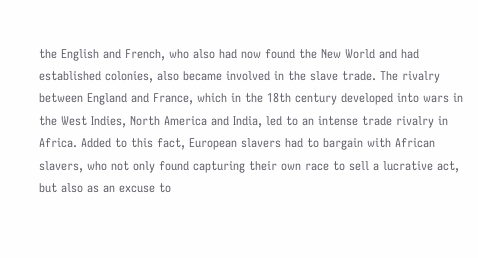the English and French, who also had now found the New World and had established colonies, also became involved in the slave trade. The rivalry between England and France, which in the 18th century developed into wars in the West Indies, North America and India, led to an intense trade rivalry in Africa. Added to this fact, European slavers had to bargain with African slavers, who not only found capturing their own race to sell a lucrative act, but also as an excuse to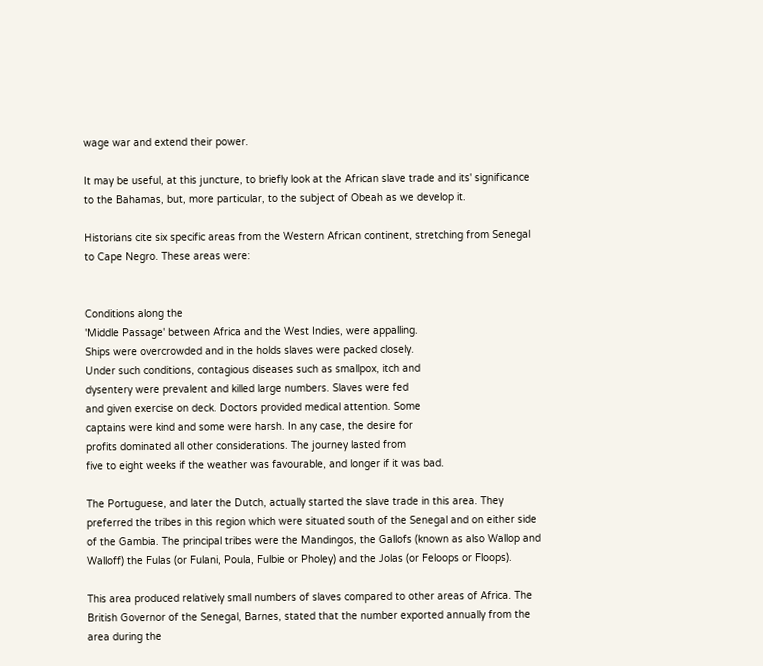wage war and extend their power.

It may be useful, at this juncture, to briefly look at the African slave trade and its' significance to the Bahamas, but, more particular, to the subject of Obeah as we develop it.

Historians cite six specific areas from the Western African continent, stretching from Senegal to Cape Negro. These areas were:


Conditions along the
'Middle Passage' between Africa and the West Indies, were appalling.
Ships were overcrowded and in the holds slaves were packed closely.
Under such conditions, contagious diseases such as smallpox, itch and
dysentery were prevalent and killed large numbers. Slaves were fed
and given exercise on deck. Doctors provided medical attention. Some
captains were kind and some were harsh. In any case, the desire for
profits dominated all other considerations. The journey lasted from
five to eight weeks if the weather was favourable, and longer if it was bad.

The Portuguese, and later the Dutch, actually started the slave trade in this area. They preferred the tribes in this region which were situated south of the Senegal and on either side of the Gambia. The principal tribes were the Mandingos, the Gallofs (known as also Wallop and Walloff) the Fulas (or Fulani, Poula, Fulbie or Pholey) and the Jolas (or Feloops or Floops).

This area produced relatively small numbers of slaves compared to other areas of Africa. The British Governor of the Senegal, Barnes, stated that the number exported annually from the area during the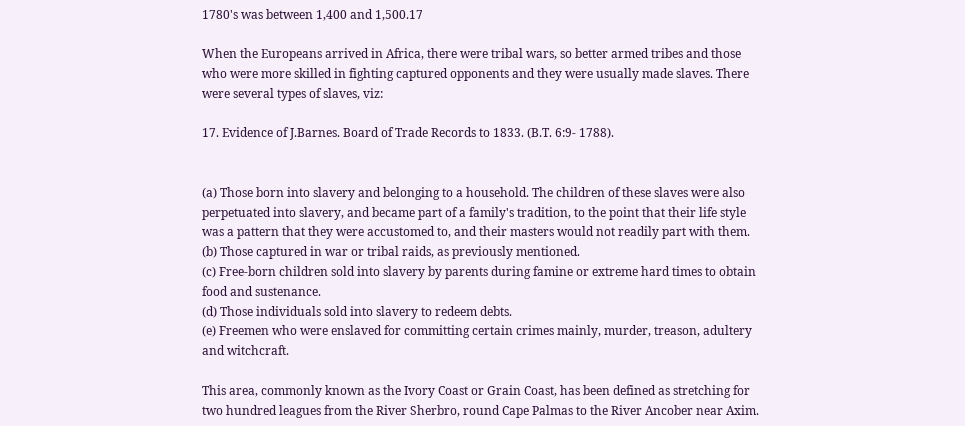1780's was between 1,400 and 1,500.17

When the Europeans arrived in Africa, there were tribal wars, so better armed tribes and those who were more skilled in fighting captured opponents and they were usually made slaves. There were several types of slaves, viz:

17. Evidence of J.Barnes. Board of Trade Records to 1833. (B.T. 6:9- 1788).


(a) Those born into slavery and belonging to a household. The children of these slaves were also perpetuated into slavery, and became part of a family's tradition, to the point that their life style was a pattern that they were accustomed to, and their masters would not readily part with them.
(b) Those captured in war or tribal raids, as previously mentioned.
(c) Free-born children sold into slavery by parents during famine or extreme hard times to obtain food and sustenance.
(d) Those individuals sold into slavery to redeem debts.
(e) Freemen who were enslaved for committing certain crimes mainly, murder, treason, adultery and witchcraft.

This area, commonly known as the Ivory Coast or Grain Coast, has been defined as stretching for two hundred leagues from the River Sherbro, round Cape Palmas to the River Ancober near Axim.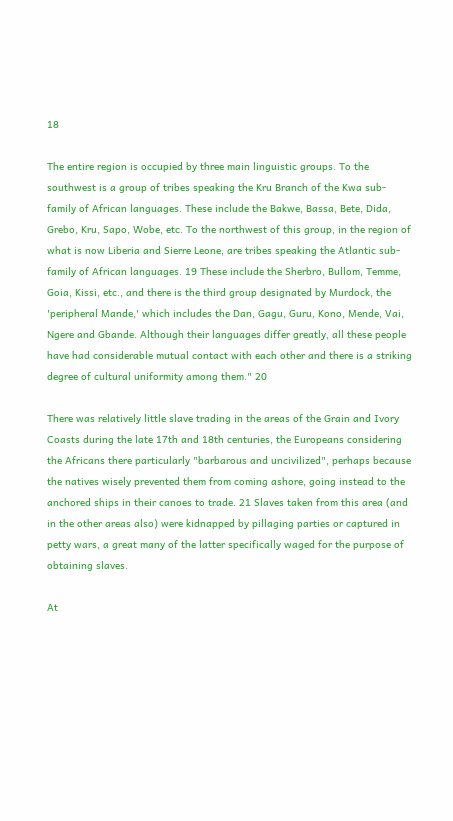18

The entire region is occupied by three main linguistic groups. To the southwest is a group of tribes speaking the Kru Branch of the Kwa sub-family of African languages. These include the Bakwe, Bassa, Bete, Dida, Grebo, Kru, Sapo, Wobe, etc. To the northwest of this group, in the region of what is now Liberia and Sierre Leone, are tribes speaking the Atlantic sub-family of African languages. 19 These include the Sherbro, Bullom, Temme, Goia, Kissi, etc., and there is the third group designated by Murdock, the 'peripheral Mande,' which includes the Dan, Gagu, Guru, Kono, Mende, Vai, Ngere and Gbande. Although their languages differ greatly, all these people have had considerable mutual contact with each other and there is a striking degree of cultural uniformity among them." 20

There was relatively little slave trading in the areas of the Grain and Ivory Coasts during the late 17th and 18th centuries, the Europeans considering the Africans there particularly "barbarous and uncivilized", perhaps because the natives wisely prevented them from coming ashore, going instead to the anchored ships in their canoes to trade. 21 Slaves taken from this area (and in the other areas also) were kidnapped by pillaging parties or captured in petty wars, a great many of the latter specifically waged for the purpose of obtaining slaves.

At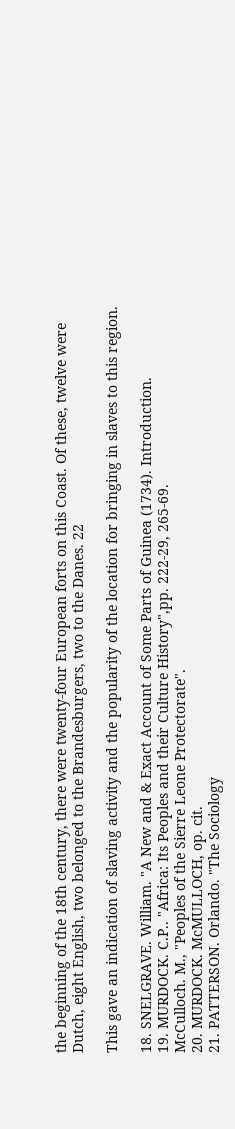the beginning of the 18th century, there were twenty-four European forts on this Coast. Of these, twelve were Dutch, eight English, two belonged to the Brandesburgers, two to the Danes. 22

This gave an indication of slaving activity and the popularity of the location for bringing in slaves to this region.

18. SNELGRAVE. William. "A New and & Exact Account of Some Parts of Guinea (1734). Introduction.
19. MURDOCK. C.P.. "Africa: Its Peoples and their Culture History",pp. 222-29, 265-69.
McCulloch. M., "Peoples of the Sierre Leone Protectorate".
20. MURDOCK. McMULLOCH, op. cit.
21. PATTERSON. Orlando. "The Sociology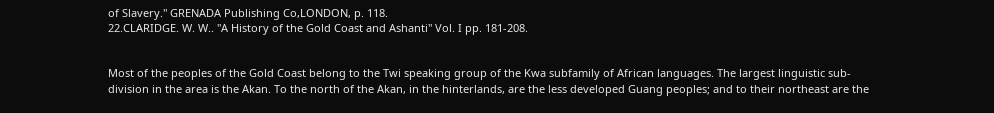of Slavery." GRENADA Publishing Co,LONDON, p. 118.
22.CLARIDGE. W. W.. "A History of the Gold Coast and Ashanti" Vol. I pp. 181-208.


Most of the peoples of the Gold Coast belong to the Twi speaking group of the Kwa subfamily of African languages. The largest linguistic sub-division in the area is the Akan. To the north of the Akan, in the hinterlands, are the less developed Guang peoples; and to their northeast are the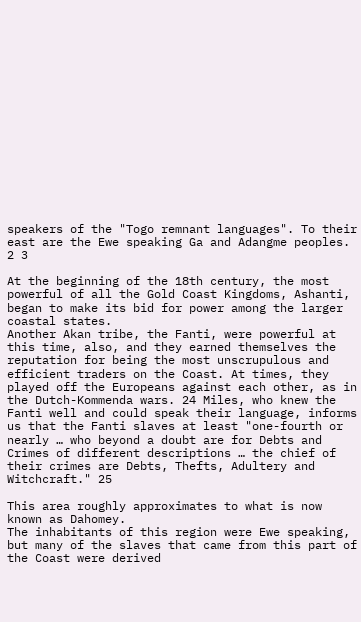speakers of the "Togo remnant languages". To their east are the Ewe speaking Ga and Adangme peoples. 2 3

At the beginning of the 18th century, the most powerful of all the Gold Coast Kingdoms, Ashanti, began to make its bid for power among the larger coastal states.
Another Akan tribe, the Fanti, were powerful at this time, also, and they earned themselves the reputation for being the most unscrupulous and efficient traders on the Coast. At times, they played off the Europeans against each other, as in the Dutch-Kommenda wars. 24 Miles, who knew the Fanti well and could speak their language, informs us that the Fanti slaves at least "one-fourth or nearly … who beyond a doubt are for Debts and Crimes of different descriptions … the chief of their crimes are Debts, Thefts, Adultery and Witchcraft." 25

This area roughly approximates to what is now known as Dahomey.
The inhabitants of this region were Ewe speaking, but many of the slaves that came from this part of the Coast were derived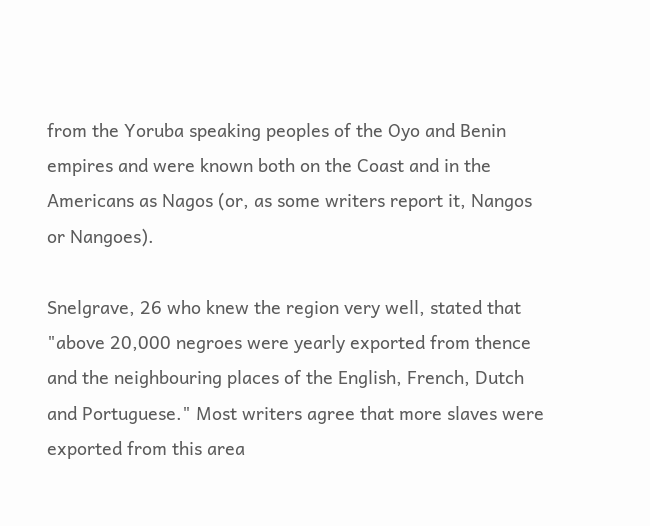from the Yoruba speaking peoples of the Oyo and Benin empires and were known both on the Coast and in the Americans as Nagos (or, as some writers report it, Nangos or Nangoes).

Snelgrave, 26 who knew the region very well, stated that "above 20,000 negroes were yearly exported from thence and the neighbouring places of the English, French, Dutch and Portuguese." Most writers agree that more slaves were exported from this area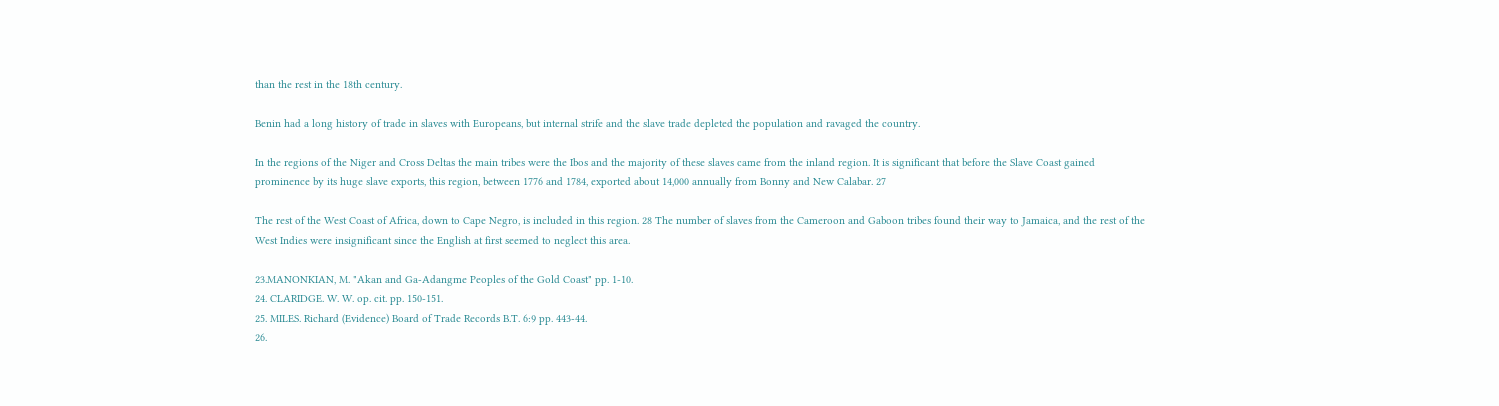than the rest in the 18th century.

Benin had a long history of trade in slaves with Europeans, but internal strife and the slave trade depleted the population and ravaged the country.

In the regions of the Niger and Cross Deltas the main tribes were the Ibos and the majority of these slaves came from the inland region. It is significant that before the Slave Coast gained prominence by its huge slave exports, this region, between 1776 and 1784, exported about 14,000 annually from Bonny and New Calabar. 27

The rest of the West Coast of Africa, down to Cape Negro, is included in this region. 28 The number of slaves from the Cameroon and Gaboon tribes found their way to Jamaica, and the rest of the West Indies were insignificant since the English at first seemed to neglect this area.

23.MANONKIAN, M. "Akan and Ga-Adangme Peoples of the Gold Coast" pp. 1-10.
24. CLARIDGE. W. W. op. cit. pp. 150-151.
25. MILES. Richard (Evidence) Board of Trade Records B.T. 6:9 pp. 443-44.
26.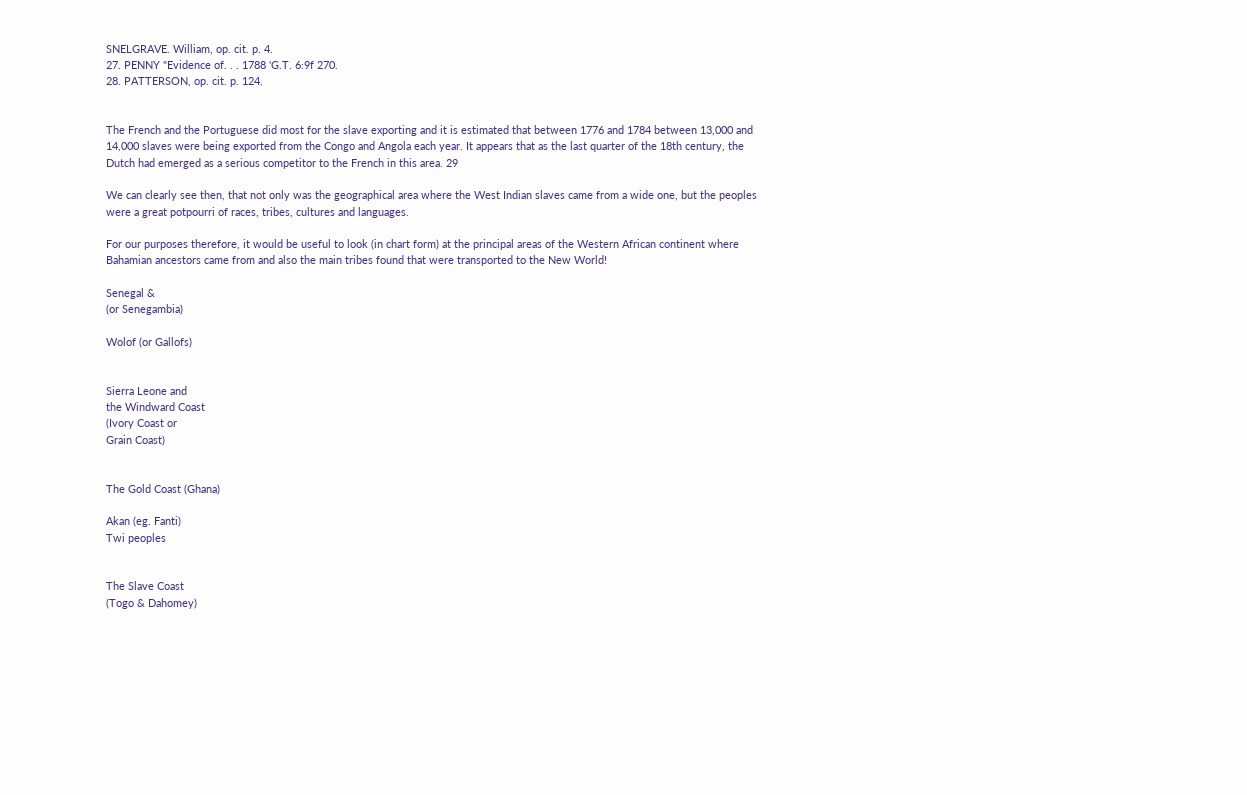SNELGRAVE. William, op. cit. p. 4.
27. PENNY "Evidence of. . . 1788 'G.T. 6:9f 270.
28. PATTERSON, op. cit. p. 124.


The French and the Portuguese did most for the slave exporting and it is estimated that between 1776 and 1784 between 13,000 and 14,000 slaves were being exported from the Congo and Angola each year. It appears that as the last quarter of the 18th century, the Dutch had emerged as a serious competitor to the French in this area. 29

We can clearly see then, that not only was the geographical area where the West Indian slaves came from a wide one, but the peoples were a great potpourri of races, tribes, cultures and languages.

For our purposes therefore, it would be useful to look (in chart form) at the principal areas of the Western African continent where Bahamian ancestors came from and also the main tribes found that were transported to the New World!

Senegal &
(or Senegambia)

Wolof (or Gallofs)


Sierra Leone and
the Windward Coast
(Ivory Coast or
Grain Coast)


The Gold Coast (Ghana)

Akan (eg. Fanti)
Twi peoples


The Slave Coast
(Togo & Dahomey)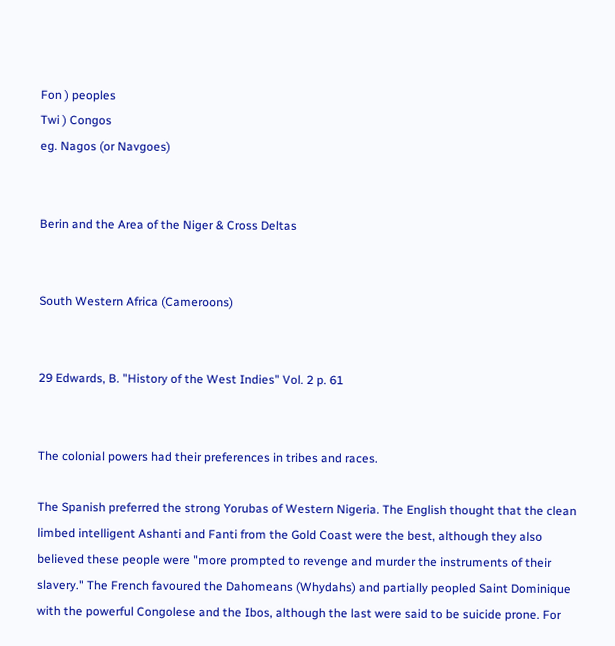Fon ) peoples
Twi ) Congos
eg. Nagos (or Navgoes)


Berin and the Area of the Niger & Cross Deltas


South Western Africa (Cameroons)


29 Edwards, B. "History of the West Indies" Vol. 2 p. 61


The colonial powers had their preferences in tribes and races.

The Spanish preferred the strong Yorubas of Western Nigeria. The English thought that the clean limbed intelligent Ashanti and Fanti from the Gold Coast were the best, although they also believed these people were "more prompted to revenge and murder the instruments of their slavery." The French favoured the Dahomeans (Whydahs) and partially peopled Saint Dominique with the powerful Congolese and the Ibos, although the last were said to be suicide prone. For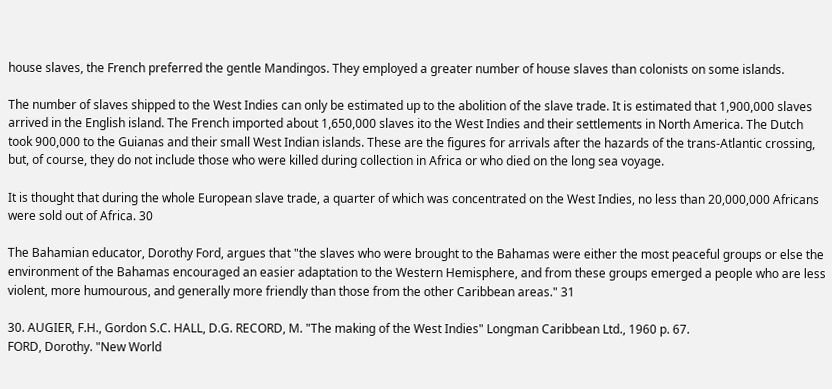house slaves, the French preferred the gentle Mandingos. They employed a greater number of house slaves than colonists on some islands.

The number of slaves shipped to the West Indies can only be estimated up to the abolition of the slave trade. It is estimated that 1,900,000 slaves arrived in the English island. The French imported about 1,650,000 slaves ito the West Indies and their settlements in North America. The Dutch took 900,000 to the Guianas and their small West Indian islands. These are the figures for arrivals after the hazards of the trans-Atlantic crossing, but, of course, they do not include those who were killed during collection in Africa or who died on the long sea voyage.

It is thought that during the whole European slave trade, a quarter of which was concentrated on the West Indies, no less than 20,000,000 Africans were sold out of Africa. 30

The Bahamian educator, Dorothy Ford, argues that "the slaves who were brought to the Bahamas were either the most peaceful groups or else the environment of the Bahamas encouraged an easier adaptation to the Western Hemisphere, and from these groups emerged a people who are less violent, more humourous, and generally more friendly than those from the other Caribbean areas." 31

30. AUGIER, F.H., Gordon S.C. HALL, D.G. RECORD, M. "The making of the West Indies" Longman Caribbean Ltd., 1960 p. 67.
FORD, Dorothy. "New World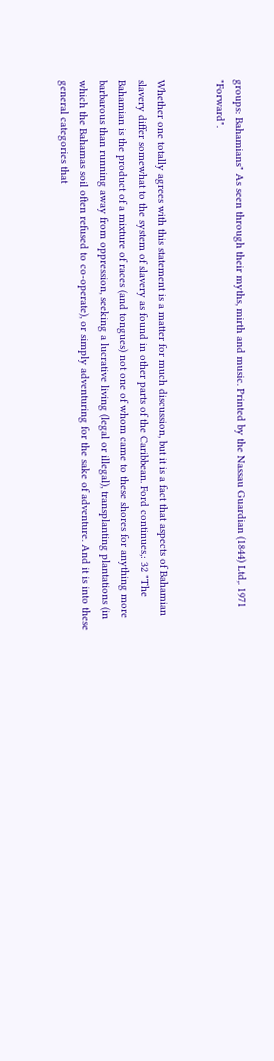groups: Bahamians" As seen through their myths, mirth and music. Printed by the Nassau Guardian (1844) Ltd,. 1971 "Forward".


Whether one totally agrees with this statement is a matter for much discussion, but it is a fact that aspects of Bahamian slavery differ somewhat to the system of slavery as found in other parts of the Caribbean. Ford continues,: 32 "The Bahamian is the product of a mixture of races (and tongues) not one of whom came to these shores for anything more barbarous than running away from oppression, seeking a lucrative living (legal or illegal), transplanting plantations (in which the Bahamas soil often refused to co-operate), or simply adventuring for the sake of adventure. And it is into these general categories that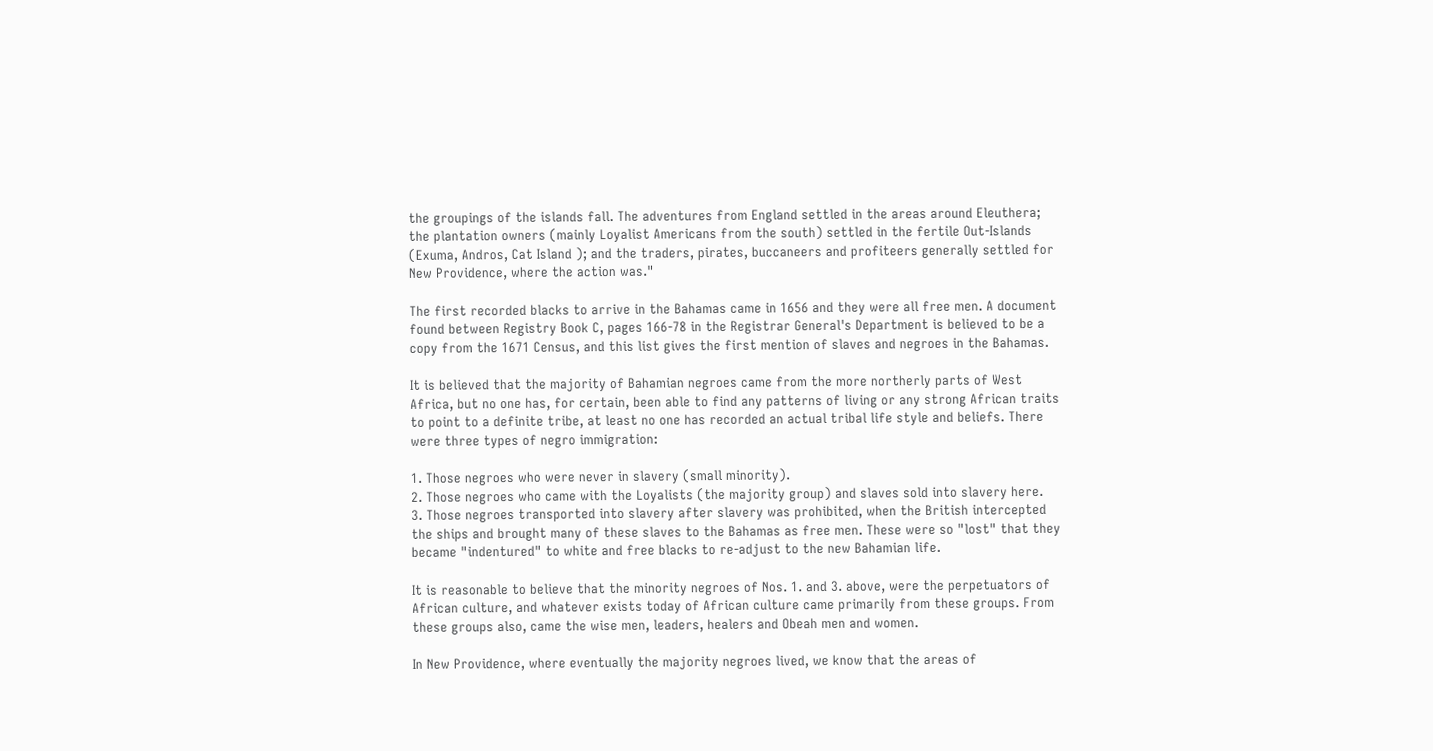the groupings of the islands fall. The adventures from England settled in the areas around Eleuthera; the plantation owners (mainly Loyalist Americans from the south) settled in the fertile Out-Islands (Exuma, Andros, Cat Island ); and the traders, pirates, buccaneers and profiteers generally settled for New Providence, where the action was."

The first recorded blacks to arrive in the Bahamas came in 1656 and they were all free men. A document found between Registry Book C, pages 166-78 in the Registrar General's Department is believed to be a copy from the 1671 Census, and this list gives the first mention of slaves and negroes in the Bahamas.

It is believed that the majority of Bahamian negroes came from the more northerly parts of West Africa, but no one has, for certain, been able to find any patterns of living or any strong African traits to point to a definite tribe, at least no one has recorded an actual tribal life style and beliefs. There were three types of negro immigration:

1. Those negroes who were never in slavery (small minority).
2. Those negroes who came with the Loyalists (the majority group) and slaves sold into slavery here.
3. Those negroes transported into slavery after slavery was prohibited, when the British intercepted the ships and brought many of these slaves to the Bahamas as free men. These were so "lost" that they became "indentured" to white and free blacks to re-adjust to the new Bahamian life.

It is reasonable to believe that the minority negroes of Nos. 1. and 3. above, were the perpetuators of African culture, and whatever exists today of African culture came primarily from these groups. From these groups also, came the wise men, leaders, healers and Obeah men and women.

In New Providence, where eventually the majority negroes lived, we know that the areas of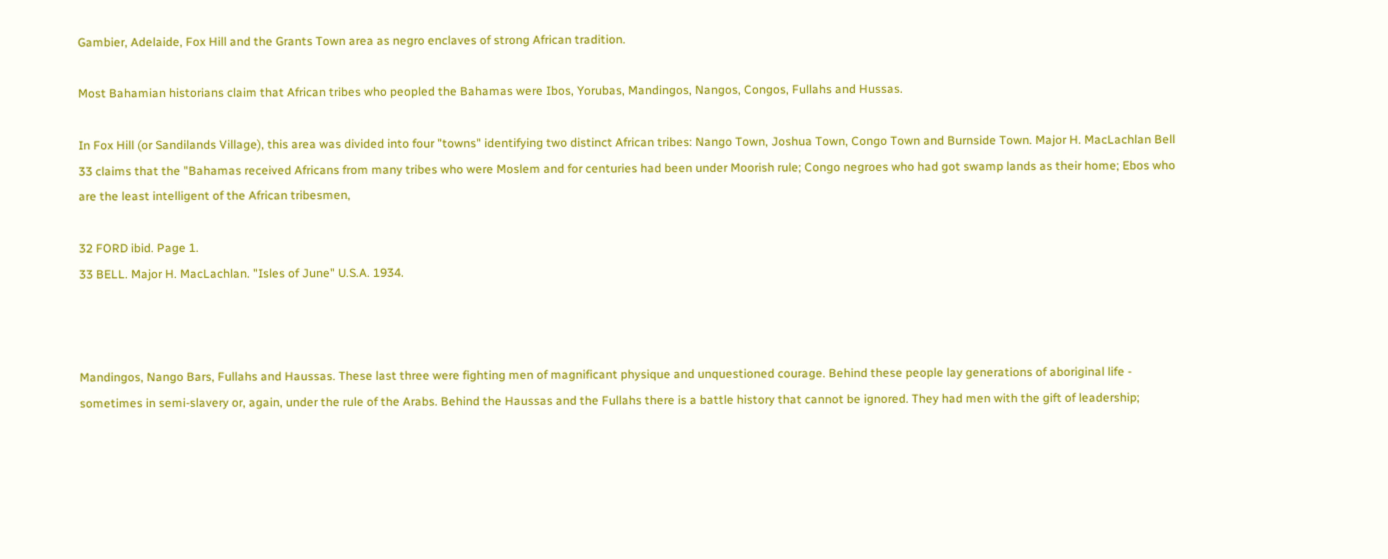Gambier, Adelaide, Fox Hill and the Grants Town area as negro enclaves of strong African tradition.

Most Bahamian historians claim that African tribes who peopled the Bahamas were Ibos, Yorubas, Mandingos, Nangos, Congos, Fullahs and Hussas.

In Fox Hill (or Sandilands Village), this area was divided into four "towns" identifying two distinct African tribes: Nango Town, Joshua Town, Congo Town and Burnside Town. Major H. MacLachlan Bell 33 claims that the "Bahamas received Africans from many tribes who were Moslem and for centuries had been under Moorish rule; Congo negroes who had got swamp lands as their home; Ebos who are the least intelligent of the African tribesmen,

32 FORD ibid. Page 1.
33 BELL. Major H. MacLachlan. "Isles of June" U.S.A. 1934.



Mandingos, Nango Bars, Fullahs and Haussas. These last three were fighting men of magnificant physique and unquestioned courage. Behind these people lay generations of aboriginal life - sometimes in semi-slavery or, again, under the rule of the Arabs. Behind the Haussas and the Fullahs there is a battle history that cannot be ignored. They had men with the gift of leadership;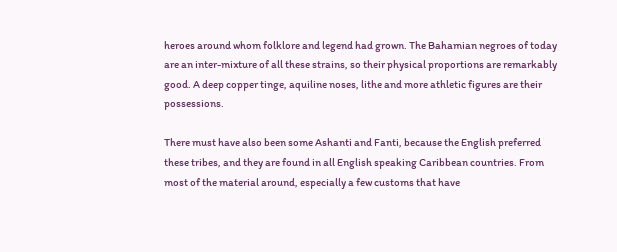heroes around whom folklore and legend had grown. The Bahamian negroes of today are an inter-mixture of all these strains, so their physical proportions are remarkably good. A deep copper tinge, aquiline noses, lithe and more athletic figures are their possessions.

There must have also been some Ashanti and Fanti, because the English preferred these tribes, and they are found in all English speaking Caribbean countries. From most of the material around, especially a few customs that have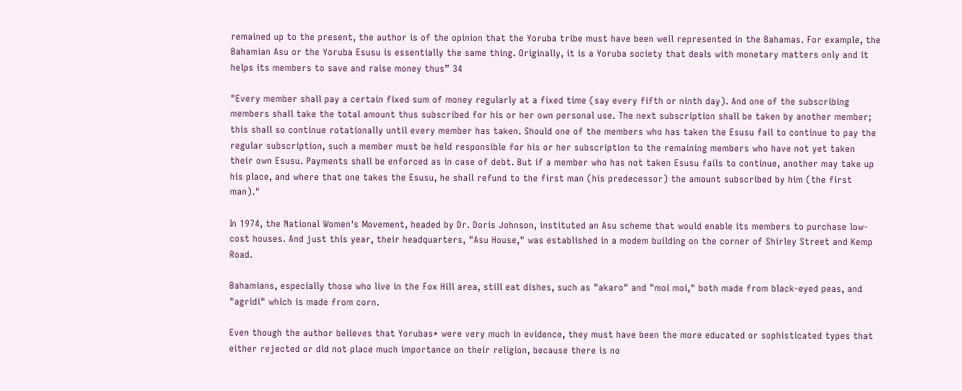remained up to the present, the author is of the opinion that the Yoruba tribe must have been well represented in the Bahamas. For example, the Bahamian Asu or the Yoruba Esusu is essentially the same thing. Originally, it is a Yoruba society that deals with monetary matters only and it helps its members to save and raise money thus” 34

"Every member shall pay a certain fixed sum of money regularly at a fixed time (say every fifth or ninth day). And one of the subscribing members shall take the total amount thus subscribed for his or her own personal use. The next subscription shall be taken by another member; this shall so continue rotationally until every member has taken. Should one of the members who has taken the Esusu fail to continue to pay the regular subscription, such a member must be held responsible for his or her subscription to the remaining members who have not yet taken their own Esusu. Payments shall be enforced as in case of debt. But if a member who has not taken Esusu fails to continue, another may take up his place, and where that one takes the Esusu, he shall refund to the first man (his predecessor) the amount subscribed by him (the first man)."

In 1974, the National Women's Movement, headed by Dr. Doris Johnson, instituted an Asu scheme that would enable its members to purchase low-cost houses. And just this year, their headquarters, "Asu House," was established in a modem building on the corner of Shirley Street and Kemp Road.

Bahamians, especially those who live in the Fox Hill area, still eat dishes, such as "akaro" and "moi moi," both made from black-eyed peas, and "agridi" which is made from corn.

Even though the author believes that Yorubas* were very much in evidence, they must have been the more educated or sophisticated types that either rejected or did not place much importance on their religion, because there is no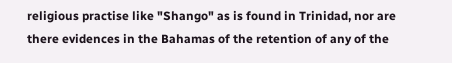religious practise like "Shango" as is found in Trinidad, nor are there evidences in the Bahamas of the retention of any of the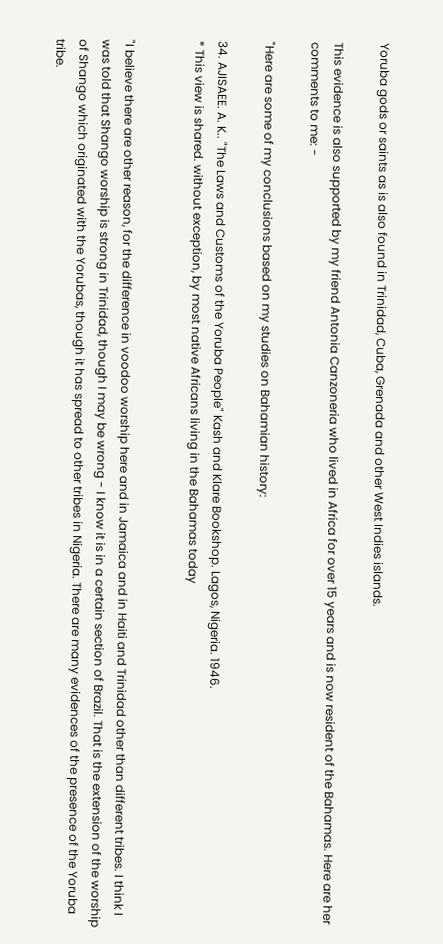Yoruba gods or saints as is also found in Trinidad, Cuba, Grenada and other West Indies islands.

This evidence is also supported by my friend Antonia Canzoneria who lived in Africa for over 15 years and is now resident of the Bahamas. Here are her comments to me: -

"Here are some of my conclusions based on my studies on Bahamian history:

34. AJISAEE. A. K.. "The Laws and Customs of the Yoruba People" Kash and Klare Bookshop. Lagos, Nigeria. 1946.
* This view is shared. without exception, by most native Africans living in the Bahamas today


"I believe there are other reason, for the difference in voodoo worship here and in Jamaica and in Haiti and Trinidad other than different tribes. I think I was told that Shango worship is strong in Trinidad, though I may be wrong - I know it is in a certain section of Brazil. That is the extension of the worship of Shango which originated with the Yorubas, though it has spread to other tribes in Nigeria. There are many evidences of the presence of the Yoruba tribe.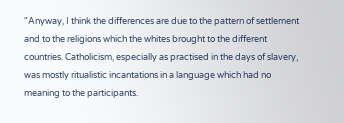"Anyway, I think the differences are due to the pattern of settlement and to the religions which the whites brought to the different countries. Catholicism, especially as practised in the days of slavery, was mostly ritualistic incantations in a language which had no meaning to the participants.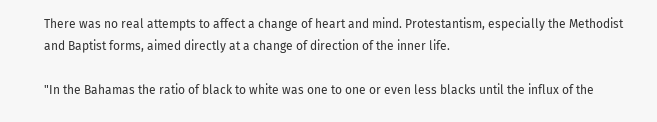There was no real attempts to affect a change of heart and mind. Protestantism, especially the Methodist and Baptist forms, aimed directly at a change of direction of the inner life.

"In the Bahamas the ratio of black to white was one to one or even less blacks until the influx of the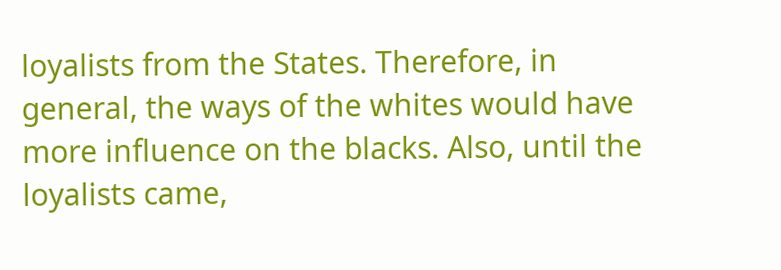loyalists from the States. Therefore, in general, the ways of the whites would have more influence on the blacks. Also, until the loyalists came,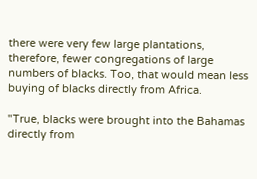there were very few large plantations, therefore, fewer congregations of large numbers of blacks. Too, that would mean less buying of blacks directly from Africa.

"True, blacks were brought into the Bahamas directly from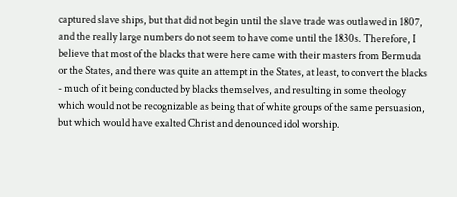captured slave ships, but that did not begin until the slave trade was outlawed in 1807, and the really large numbers do not seem to have come until the 1830s. Therefore, I believe that most of the blacks that were here came with their masters from Bermuda or the States, and there was quite an attempt in the States, at least, to convert the blacks - much of it being conducted by blacks themselves, and resulting in some theology which would not be recognizable as being that of white groups of the same persuasion, but which would have exalted Christ and denounced idol worship.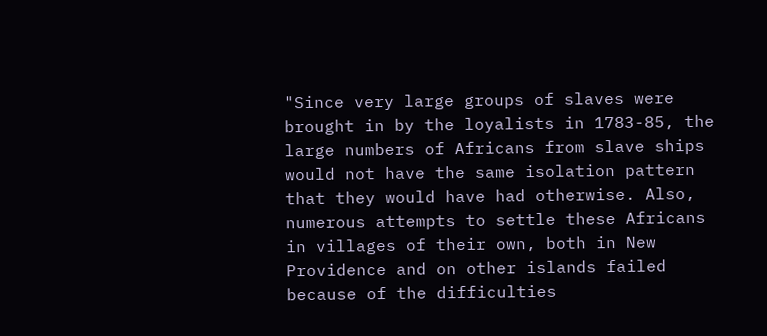"Since very large groups of slaves were brought in by the loyalists in 1783-85, the large numbers of Africans from slave ships would not have the same isolation pattern that they would have had otherwise. Also, numerous attempts to settle these Africans in villages of their own, both in New Providence and on other islands failed because of the difficulties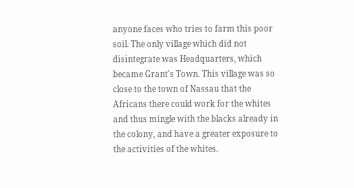anyone faces who tries to farm this poor soil. The only village which did not disintegrate was Headquarters, which became Grant's Town. This village was so close to the town of Nassau that the Africans there could work for the whites and thus mingle with the blacks already in the colony, and have a greater exposure to the activities of the whites.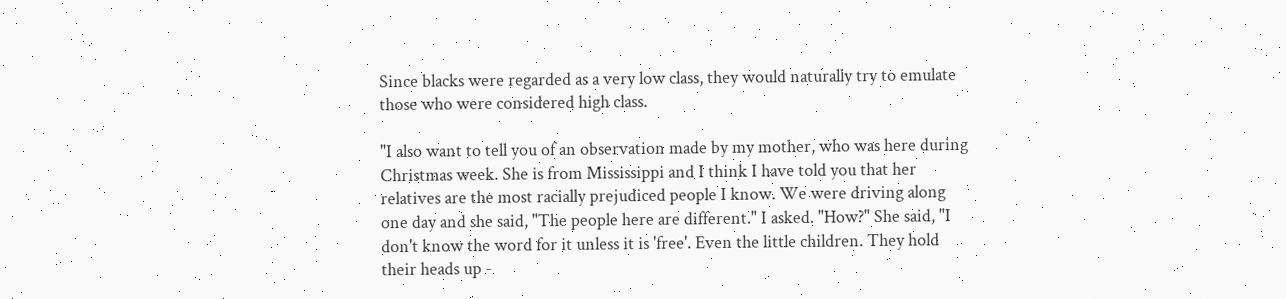Since blacks were regarded as a very low class, they would naturally try to emulate those who were considered high class.

"I also want to tell you of an observation made by my mother, who was here during Christmas week. She is from Mississippi and I think I have told you that her relatives are the most racially prejudiced people I know. We were driving along one day and she said, "The people here are different." I asked. "How?" She said, "I don't know the word for it unless it is 'free'. Even the little children. They hold their heads up -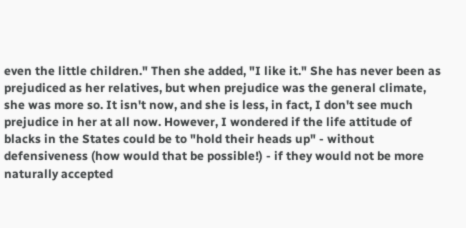even the little children." Then she added, "I like it." She has never been as prejudiced as her relatives, but when prejudice was the general climate, she was more so. It isn't now, and she is less, in fact, I don't see much prejudice in her at all now. However, I wondered if the life attitude of blacks in the States could be to "hold their heads up" - without defensiveness (how would that be possible!) - if they would not be more naturally accepted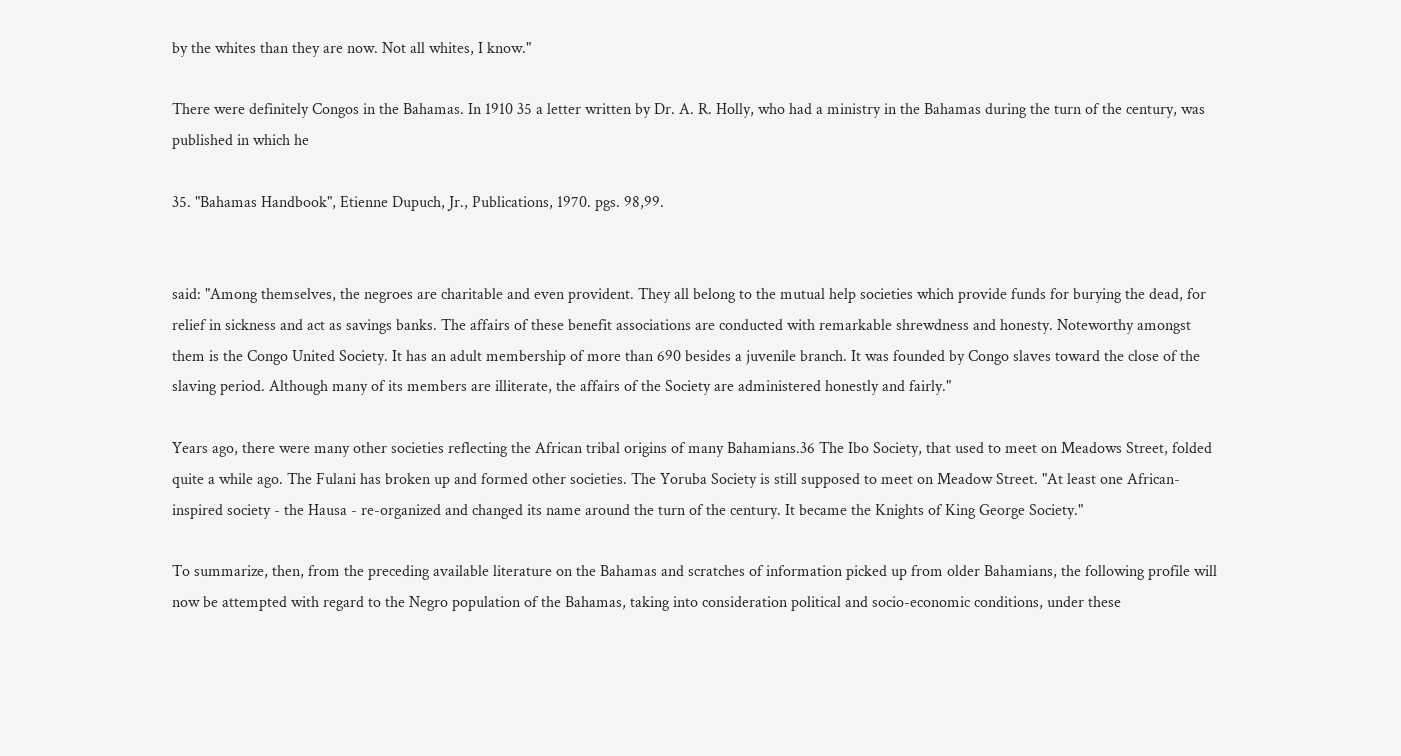by the whites than they are now. Not all whites, I know."

There were definitely Congos in the Bahamas. In 1910 35 a letter written by Dr. A. R. Holly, who had a ministry in the Bahamas during the turn of the century, was published in which he

35. "Bahamas Handbook", Etienne Dupuch, Jr., Publications, 1970. pgs. 98,99.


said: "Among themselves, the negroes are charitable and even provident. They all belong to the mutual help societies which provide funds for burying the dead, for relief in sickness and act as savings banks. The affairs of these benefit associations are conducted with remarkable shrewdness and honesty. Noteworthy amongst them is the Congo United Society. It has an adult membership of more than 690 besides a juvenile branch. It was founded by Congo slaves toward the close of the slaving period. Although many of its members are illiterate, the affairs of the Society are administered honestly and fairly."

Years ago, there were many other societies reflecting the African tribal origins of many Bahamians.36 The Ibo Society, that used to meet on Meadows Street, folded quite a while ago. The Fulani has broken up and formed other societies. The Yoruba Society is still supposed to meet on Meadow Street. "At least one African-inspired society - the Hausa - re-organized and changed its name around the turn of the century. It became the Knights of King George Society."

To summarize, then, from the preceding available literature on the Bahamas and scratches of information picked up from older Bahamians, the following profile will now be attempted with regard to the Negro population of the Bahamas, taking into consideration political and socio-economic conditions, under these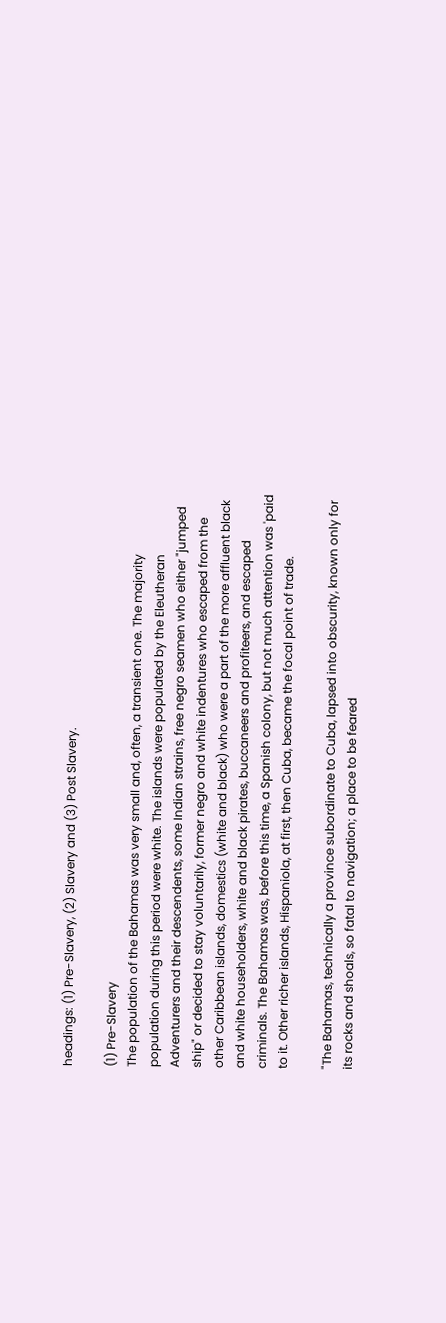headings: (1) Pre-Slavery, (2) Slavery and (3) Post Slavery.

(1) Pre-Slavery
The population of the Bahamas was very small and, often, a transient one. The majority population during this period were white. The islands were populated by the Eleutheran Adventurers and their descendents, some Indian strains, free negro seamen who either "jumped ship" or decided to stay voluntarily, former negro and white indentures who escaped from the other Caribbean islands, domestics (white and black) who were a part of the more affluent black and white householders, white and black pirates, buccaneers and profiteers, and escaped criminals. The Bahamas was, before this time, a Spanish colony, but not much attention was 'paid to it. Other richer islands, Hispaniola, at first, then Cuba, became the focal point of trade.

"The Bahamas, technically a province subordinate to Cuba, lapsed into obscurity, known only for its rocks and shoals, so fatal to navigation; a place to be feared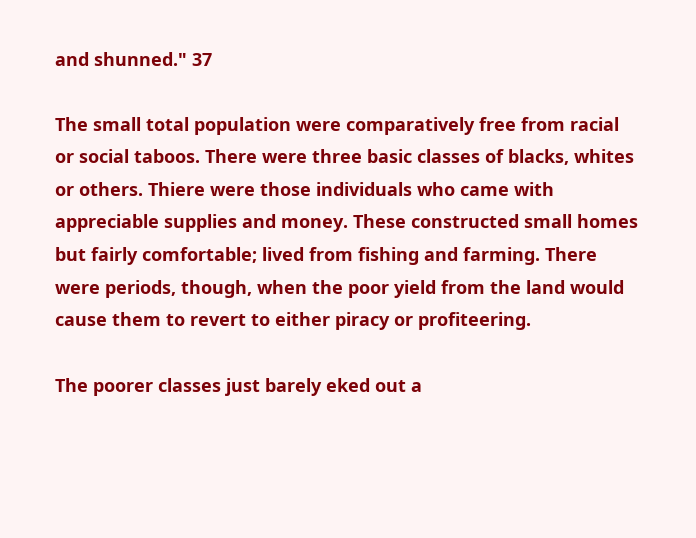and shunned." 37

The small total population were comparatively free from racial or social taboos. There were three basic classes of blacks, whites or others. Thiere were those individuals who came with appreciable supplies and money. These constructed small homes but fairly comfortable; lived from fishing and farming. There were periods, though, when the poor yield from the land would cause them to revert to either piracy or profiteering.

The poorer classes just barely eked out a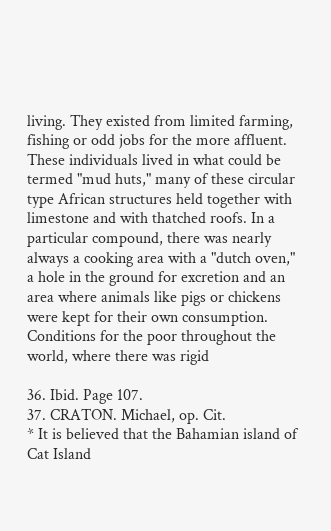living. They existed from limited farming, fishing or odd jobs for the more affluent. These individuals lived in what could be termed "mud huts," many of these circular type African structures held together with limestone and with thatched roofs. In a particular compound, there was nearly always a cooking area with a "dutch oven," a hole in the ground for excretion and an area where animals like pigs or chickens were kept for their own consumption. Conditions for the poor throughout the world, where there was rigid

36. Ibid. Page 107.
37. CRATON. Michael, op. Cit.
* It is believed that the Bahamian island of Cat Island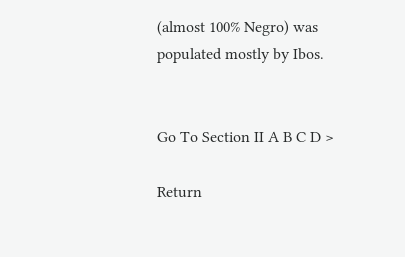(almost 100% Negro) was populated mostly by Ibos.


Go To Section II A B C D >

Return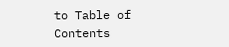to Table of Contents